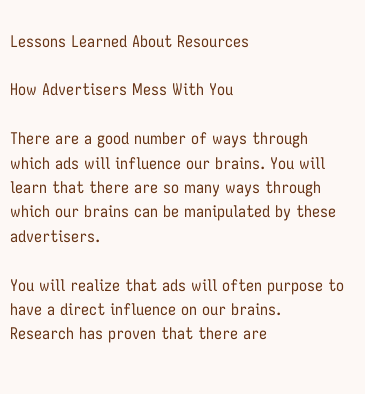Lessons Learned About Resources

How Advertisers Mess With You

There are a good number of ways through which ads will influence our brains. You will learn that there are so many ways through which our brains can be manipulated by these advertisers.

You will realize that ads will often purpose to have a direct influence on our brains. Research has proven that there are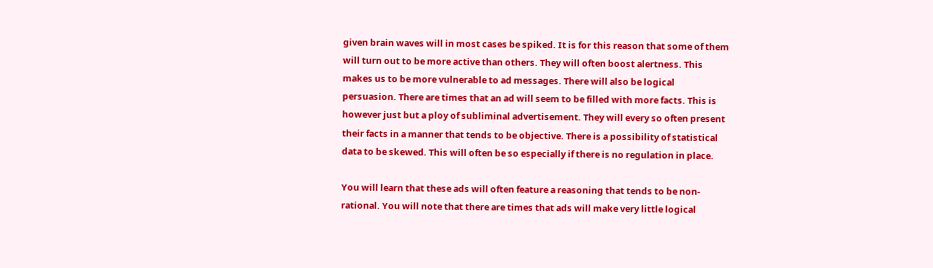given brain waves will in most cases be spiked. It is for this reason that some of them will turn out to be more active than others. They will often boost alertness. This makes us to be more vulnerable to ad messages. There will also be logical persuasion. There are times that an ad will seem to be filled with more facts. This is however just but a ploy of subliminal advertisement. They will every so often present their facts in a manner that tends to be objective. There is a possibility of statistical data to be skewed. This will often be so especially if there is no regulation in place.

You will learn that these ads will often feature a reasoning that tends to be non-rational. You will note that there are times that ads will make very little logical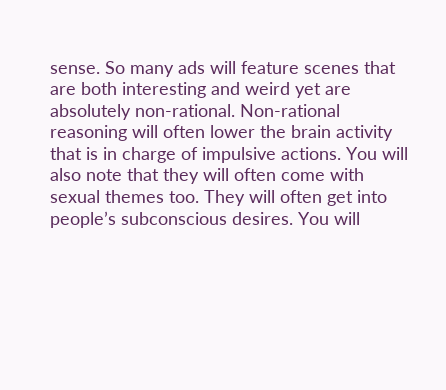sense. So many ads will feature scenes that are both interesting and weird yet are absolutely non-rational. Non-rational reasoning will often lower the brain activity that is in charge of impulsive actions. You will also note that they will often come with sexual themes too. They will often get into people’s subconscious desires. You will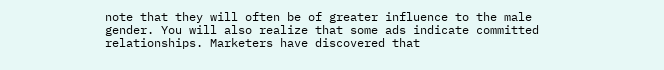note that they will often be of greater influence to the male gender. You will also realize that some ads indicate committed relationships. Marketers have discovered that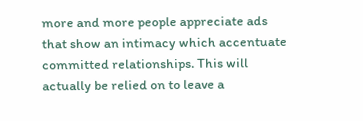more and more people appreciate ads that show an intimacy which accentuate committed relationships. This will actually be relied on to leave a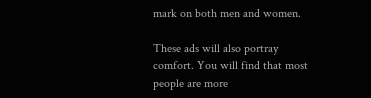mark on both men and women.

These ads will also portray comfort. You will find that most people are more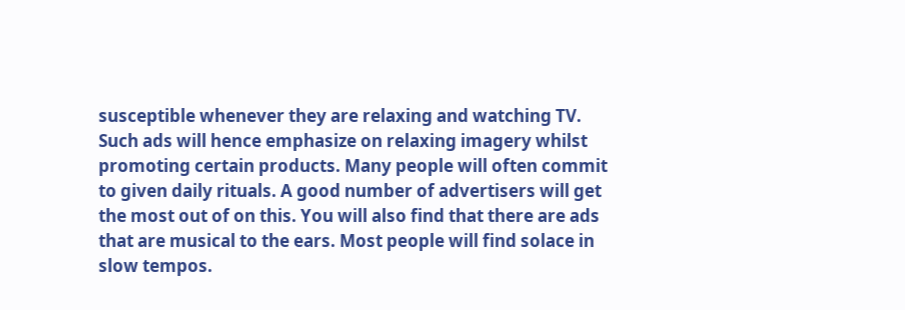susceptible whenever they are relaxing and watching TV. Such ads will hence emphasize on relaxing imagery whilst promoting certain products. Many people will often commit to given daily rituals. A good number of advertisers will get the most out of on this. You will also find that there are ads that are musical to the ears. Most people will find solace in slow tempos.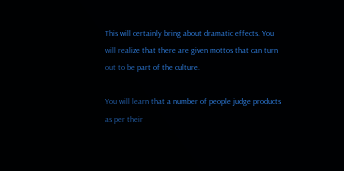This will certainly bring about dramatic effects. You will realize that there are given mottos that can turn out to be part of the culture.

You will learn that a number of people judge products as per their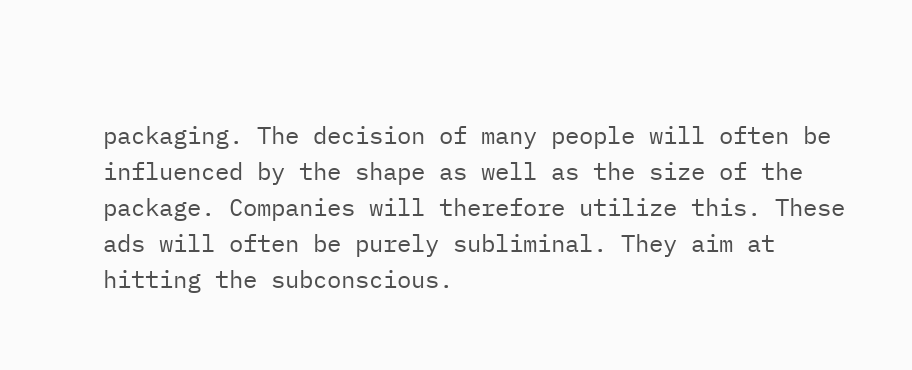packaging. The decision of many people will often be influenced by the shape as well as the size of the package. Companies will therefore utilize this. These ads will often be purely subliminal. They aim at hitting the subconscious.